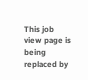This job view page is being replaced by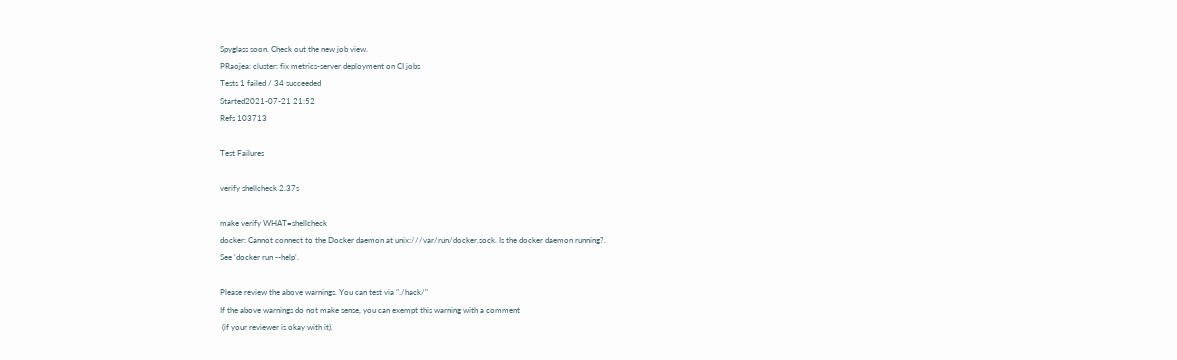Spyglass soon. Check out the new job view.
PRaojea: cluster: fix metrics-server deployment on CI jobs
Tests 1 failed / 34 succeeded
Started2021-07-21 21:52
Refs 103713

Test Failures

verify shellcheck 2.37s

make verify WHAT=shellcheck
docker: Cannot connect to the Docker daemon at unix:///var/run/docker.sock. Is the docker daemon running?.
See 'docker run --help'.

Please review the above warnings. You can test via "./hack/"
If the above warnings do not make sense, you can exempt this warning with a comment
 (if your reviewer is okay with it).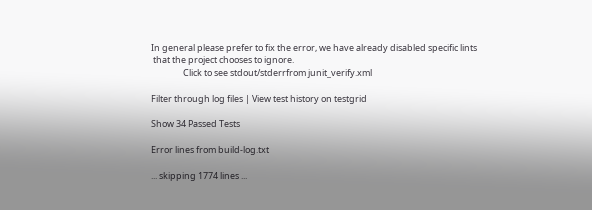In general please prefer to fix the error, we have already disabled specific lints
 that the project chooses to ignore.
                Click to see stdout/stderrfrom junit_verify.xml

Filter through log files | View test history on testgrid

Show 34 Passed Tests

Error lines from build-log.txt

... skipping 1774 lines ...